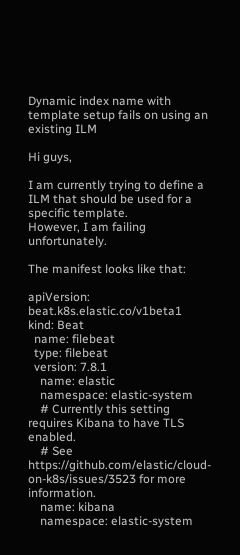Dynamic index name with template setup fails on using an existing ILM

Hi guys,

I am currently trying to define a ILM that should be used for a specific template.
However, I am failing unfortunately.

The manifest looks like that:

apiVersion: beat.k8s.elastic.co/v1beta1
kind: Beat
  name: filebeat
  type: filebeat
  version: 7.8.1
    name: elastic
    namespace: elastic-system
    # Currently this setting requires Kibana to have TLS enabled.
    # See https://github.com/elastic/cloud-on-k8s/issues/3523 for more information.
    name: kibana
    namespace: elastic-system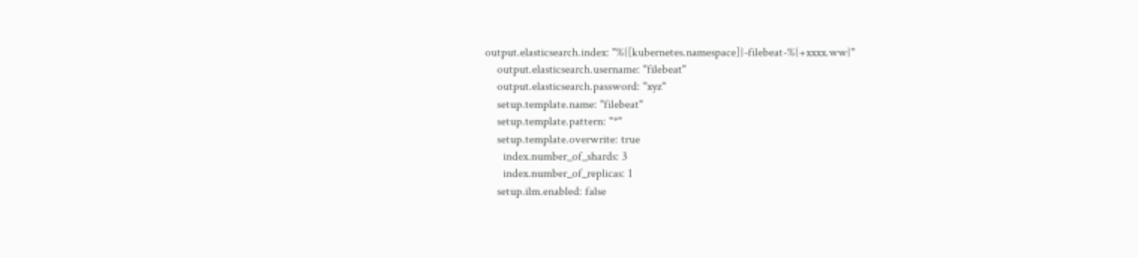output.elasticsearch.index: "%{[kubernetes.namespace]}-filebeat-%{+xxxx.ww}"
    output.elasticsearch.username: "filebeat"
    output.elasticsearch.password: "xyz"
    setup.template.name: "filebeat"
    setup.template.pattern: "*"
    setup.template.overwrite: true
      index.number_of_shards: 3
      index.number_of_replicas: 1
    setup.ilm.enabled: false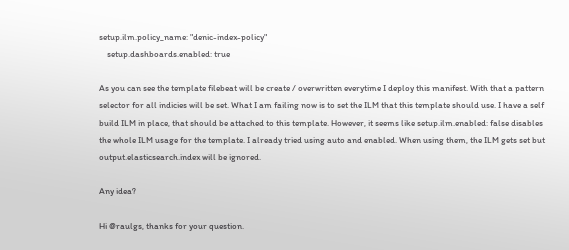setup.ilm.policy_name: "denic-index-policy"
    setup.dashboards.enabled: true

As you can see the template filebeat will be create / overwritten everytime I deploy this manifest. With that a pattern selector for all indicies will be set. What I am failing now is to set the ILM that this template should use. I have a self build ILM in place, that should be attached to this template. However, it seems like setup.ilm.enabled: false disables the whole ILM usage for the template. I already tried using auto and enabled. When using them, the ILM gets set but output.elasticsearch.index will be ignored.

Any idea?

Hi @raulgs, thanks for your question.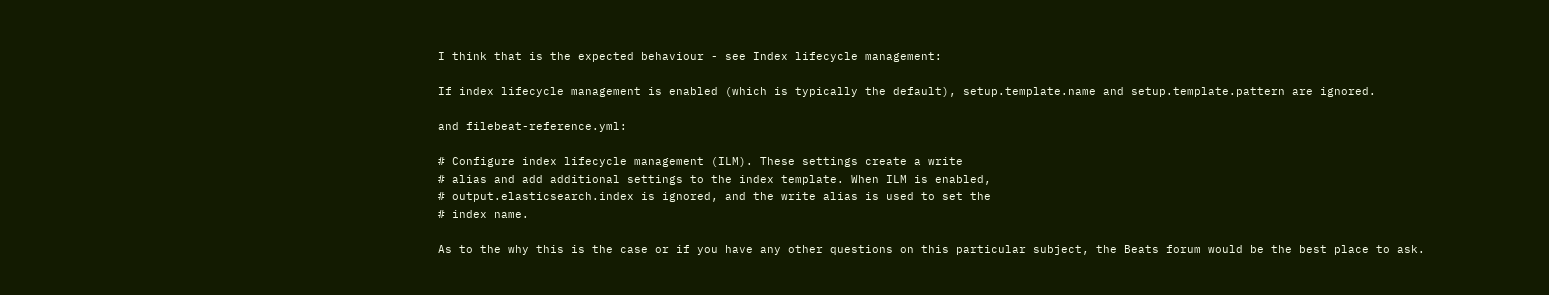I think that is the expected behaviour - see Index lifecycle management:

If index lifecycle management is enabled (which is typically the default), setup.template.name and setup.template.pattern are ignored.

and filebeat-reference.yml:

# Configure index lifecycle management (ILM). These settings create a write
# alias and add additional settings to the index template. When ILM is enabled,
# output.elasticsearch.index is ignored, and the write alias is used to set the
# index name.

As to the why this is the case or if you have any other questions on this particular subject, the Beats forum would be the best place to ask.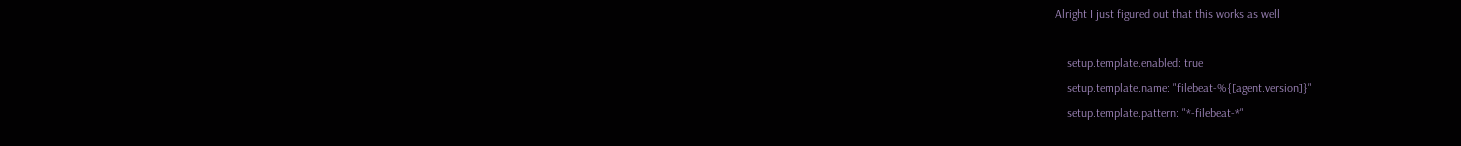Alright I just figured out that this works as well

    setup.template.enabled: true
    setup.template.name: "filebeat-%{[agent.version]}"
    setup.template.pattern: "*-filebeat-*"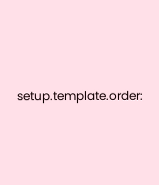setup.template.order: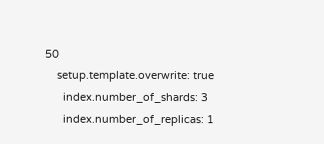50
    setup.template.overwrite: true
      index.number_of_shards: 3
      index.number_of_replicas: 1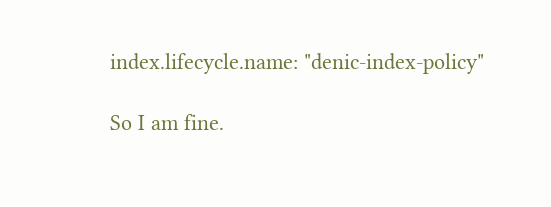index.lifecycle.name: "denic-index-policy"

So I am fine.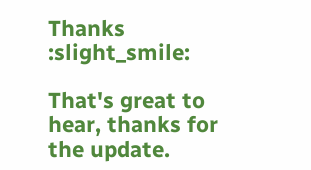Thanks :slight_smile:

That's great to hear, thanks for the update.